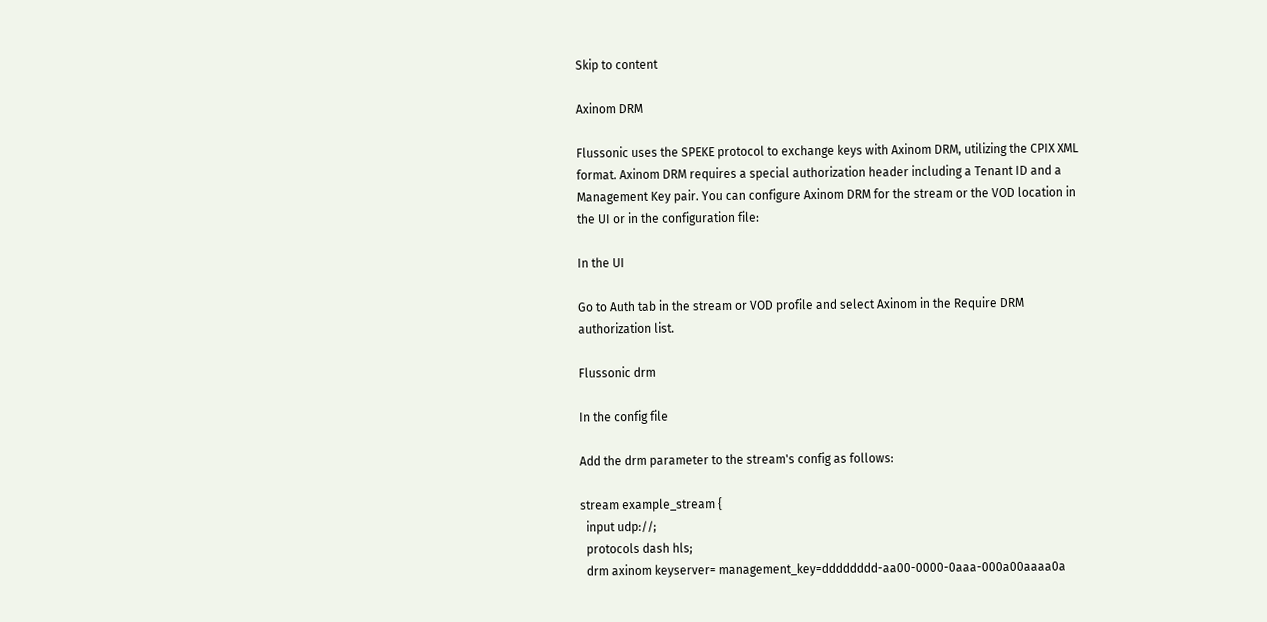Skip to content

Axinom DRM

Flussonic uses the SPEKE protocol to exchange keys with Axinom DRM, utilizing the CPIX XML format. Axinom DRM requires a special authorization header including a Tenant ID and a Management Key pair. You can configure Axinom DRM for the stream or the VOD location in the UI or in the configuration file:

In the UI

Go to Auth tab in the stream or VOD profile and select Axinom in the Require DRM authorization list.

Flussonic drm

In the config file

Add the drm parameter to the stream's config as follows:

stream example_stream {
  input udp://;
  protocols dash hls;
  drm axinom keyserver= management_key=dddddddd-aa00-0000-0aaa-000a00aaaa0a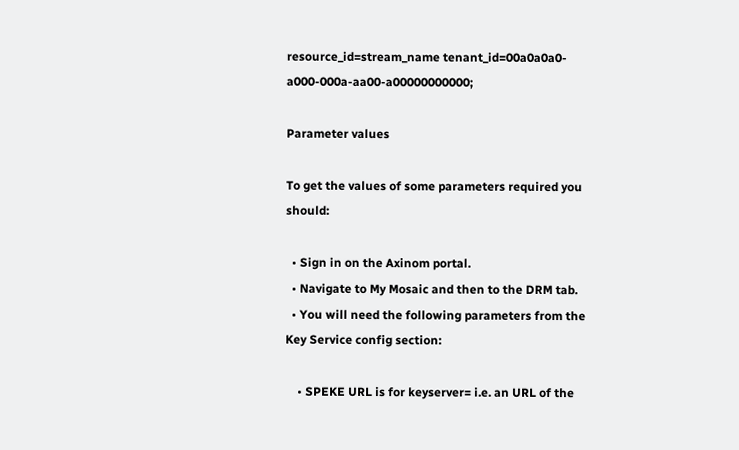resource_id=stream_name tenant_id=00a0a0a0-a000-000a-aa00-a00000000000;

Parameter values

To get the values of some parameters required you should:

  • Sign in on the Axinom portal.
  • Navigate to My Mosaic and then to the DRM tab.
  • You will need the following parameters from the Key Service config section:

    • SPEKE URL is for keyserver= i.e. an URL of the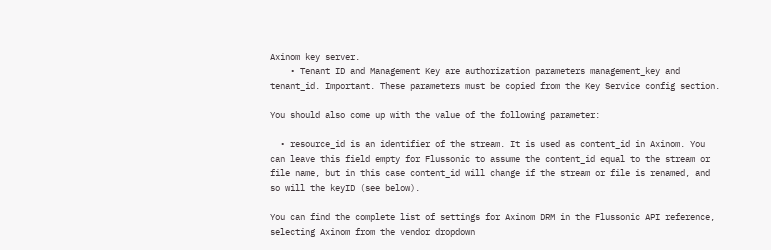Axinom key server.
    • Tenant ID and Management Key are authorization parameters management_key and tenant_id. Important. These parameters must be copied from the Key Service config section.

You should also come up with the value of the following parameter:

  • resource_id is an identifier of the stream. It is used as content_id in Axinom. You can leave this field empty for Flussonic to assume the content_id equal to the stream or file name, but in this case content_id will change if the stream or file is renamed, and so will the keyID (see below).

You can find the complete list of settings for Axinom DRM in the Flussonic API reference, selecting Axinom from the vendor dropdown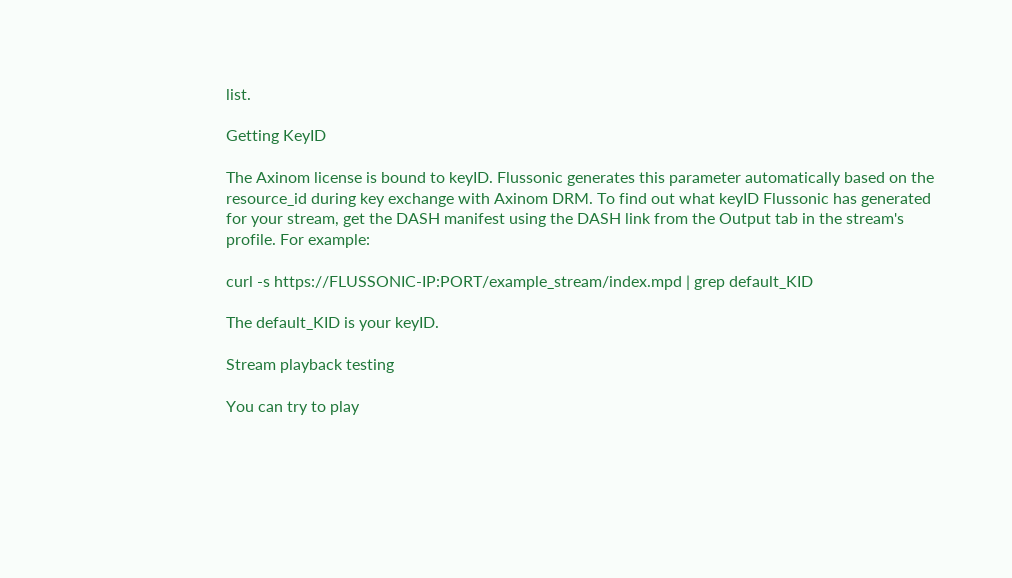list.

Getting KeyID

The Axinom license is bound to keyID. Flussonic generates this parameter automatically based on the resource_id during key exchange with Axinom DRM. To find out what keyID Flussonic has generated for your stream, get the DASH manifest using the DASH link from the Output tab in the stream's profile. For example:

curl -s https://FLUSSONIC-IP:PORT/example_stream/index.mpd | grep default_KID

The default_KID is your keyID.

Stream playback testing

You can try to play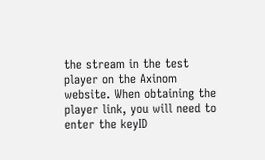the stream in the test player on the Axinom website. When obtaining the player link, you will need to enter the keyID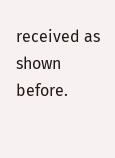received as shown before.